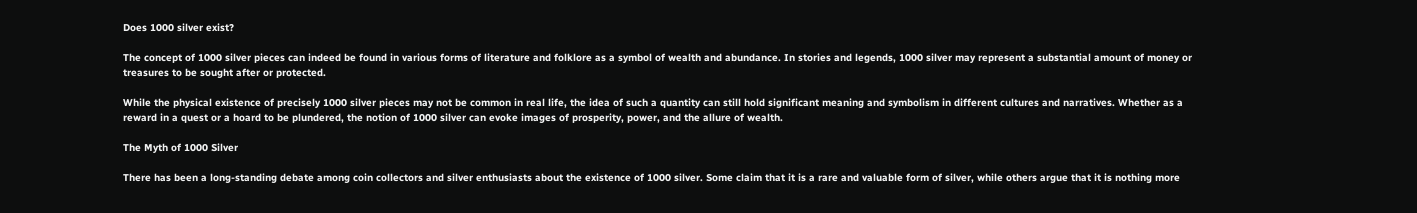Does 1000 silver exist?

The concept of 1000 silver pieces can indeed be found in various forms of literature and folklore as a symbol of wealth and abundance. In stories and legends, 1000 silver may represent a substantial amount of money or treasures to be sought after or protected.

While the physical existence of precisely 1000 silver pieces may not be common in real life, the idea of such a quantity can still hold significant meaning and symbolism in different cultures and narratives. Whether as a reward in a quest or a hoard to be plundered, the notion of 1000 silver can evoke images of prosperity, power, and the allure of wealth.

The Myth of 1000 Silver

There has been a long-standing debate among coin collectors and silver enthusiasts about the existence of 1000 silver. Some claim that it is a rare and valuable form of silver, while others argue that it is nothing more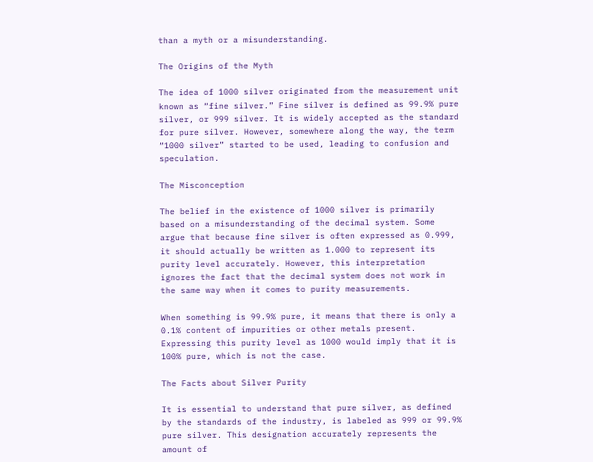than a myth or a misunderstanding.

The Origins of the Myth

The idea of 1000 silver originated from the measurement unit known as “fine silver.” Fine silver is defined as 99.9% pure silver, or 999 silver. It is widely accepted as the standard for pure silver. However, somewhere along the way, the term “1000 silver” started to be used, leading to confusion and speculation.

The Misconception

The belief in the existence of 1000 silver is primarily based on a misunderstanding of the decimal system. Some argue that because fine silver is often expressed as 0.999, it should actually be written as 1.000 to represent its purity level accurately. However, this interpretation ignores the fact that the decimal system does not work in the same way when it comes to purity measurements.

When something is 99.9% pure, it means that there is only a 0.1% content of impurities or other metals present. Expressing this purity level as 1000 would imply that it is 100% pure, which is not the case.

The Facts about Silver Purity

It is essential to understand that pure silver, as defined by the standards of the industry, is labeled as 999 or 99.9% pure silver. This designation accurately represents the amount of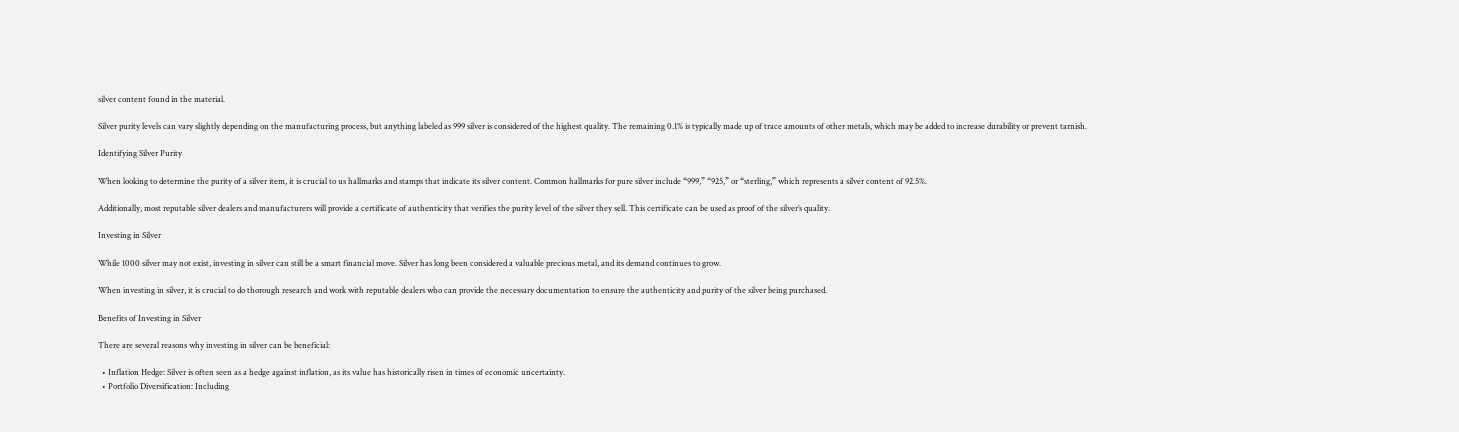silver content found in the material.

Silver purity levels can vary slightly depending on the manufacturing process, but anything labeled as 999 silver is considered of the highest quality. The remaining 0.1% is typically made up of trace amounts of other metals, which may be added to increase durability or prevent tarnish.

Identifying Silver Purity

When looking to determine the purity of a silver item, it is crucial to us hallmarks and stamps that indicate its silver content. Common hallmarks for pure silver include “999,” “925,” or “sterling,” which represents a silver content of 92.5%.

Additionally, most reputable silver dealers and manufacturers will provide a certificate of authenticity that verifies the purity level of the silver they sell. This certificate can be used as proof of the silver’s quality.

Investing in Silver

While 1000 silver may not exist, investing in silver can still be a smart financial move. Silver has long been considered a valuable precious metal, and its demand continues to grow.

When investing in silver, it is crucial to do thorough research and work with reputable dealers who can provide the necessary documentation to ensure the authenticity and purity of the silver being purchased.

Benefits of Investing in Silver

There are several reasons why investing in silver can be beneficial:

  • Inflation Hedge: Silver is often seen as a hedge against inflation, as its value has historically risen in times of economic uncertainty.
  • Portfolio Diversification: Including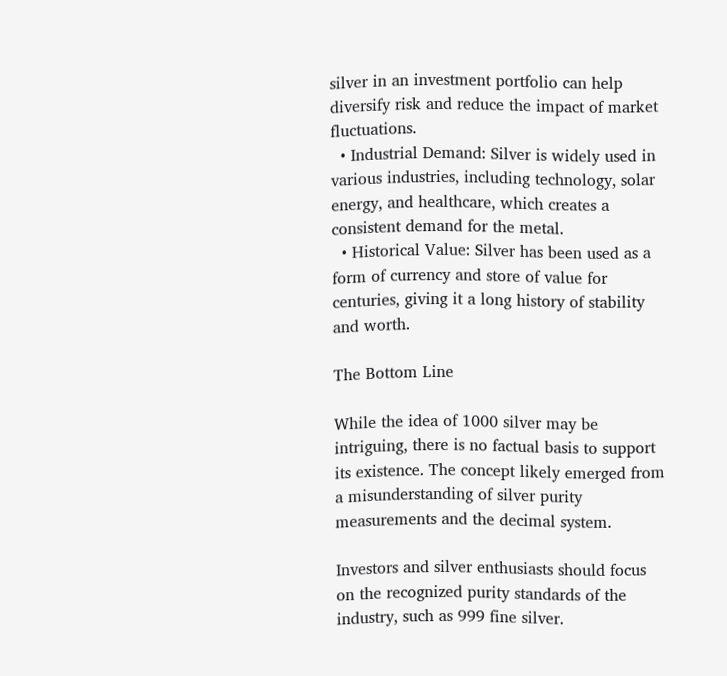silver in an investment portfolio can help diversify risk and reduce the impact of market fluctuations.
  • Industrial Demand: Silver is widely used in various industries, including technology, solar energy, and healthcare, which creates a consistent demand for the metal.
  • Historical Value: Silver has been used as a form of currency and store of value for centuries, giving it a long history of stability and worth.

The Bottom Line

While the idea of 1000 silver may be intriguing, there is no factual basis to support its existence. The concept likely emerged from a misunderstanding of silver purity measurements and the decimal system.

Investors and silver enthusiasts should focus on the recognized purity standards of the industry, such as 999 fine silver.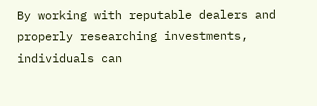By working with reputable dealers and properly researching investments, individuals can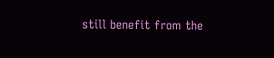still benefit from the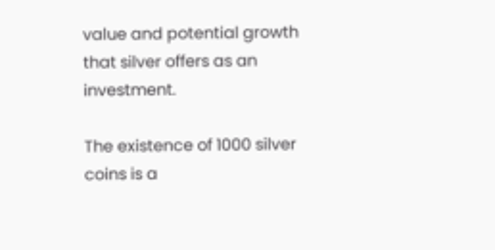value and potential growth that silver offers as an investment.

The existence of 1000 silver coins is a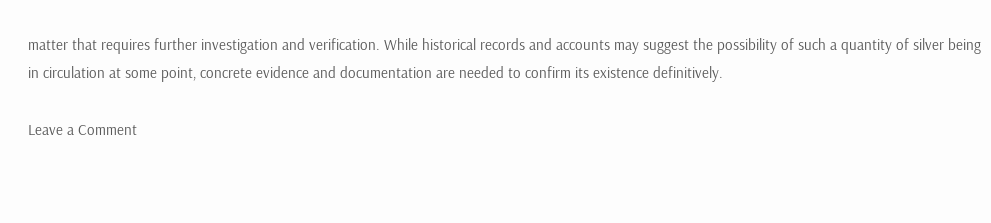matter that requires further investigation and verification. While historical records and accounts may suggest the possibility of such a quantity of silver being in circulation at some point, concrete evidence and documentation are needed to confirm its existence definitively.

Leave a Comment